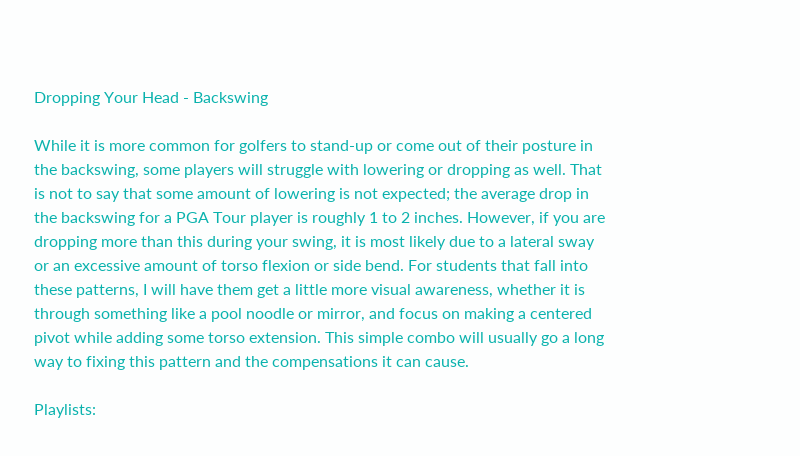Dropping Your Head - Backswing

While it is more common for golfers to stand-up or come out of their posture in the backswing, some players will struggle with lowering or dropping as well. That is not to say that some amount of lowering is not expected; the average drop in the backswing for a PGA Tour player is roughly 1 to 2 inches. However, if you are dropping more than this during your swing, it is most likely due to a lateral sway or an excessive amount of torso flexion or side bend. For students that fall into these patterns, I will have them get a little more visual awareness, whether it is through something like a pool noodle or mirror, and focus on making a centered pivot while adding some torso extension. This simple combo will usually go a long way to fixing this pattern and the compensations it can cause.

Playlists: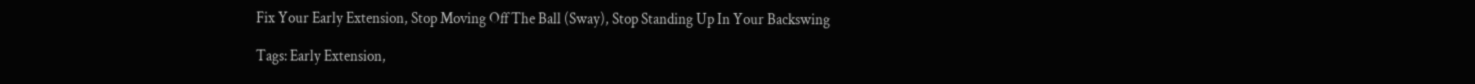Fix Your Early Extension, Stop Moving Off The Ball (Sway), Stop Standing Up In Your Backswing

Tags: Early Extension,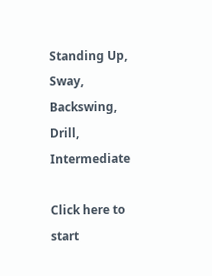Standing Up, Sway, Backswing, Drill, Intermediate

Click here to start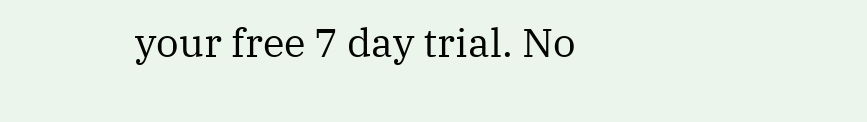your free 7 day trial. No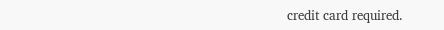credit card required.